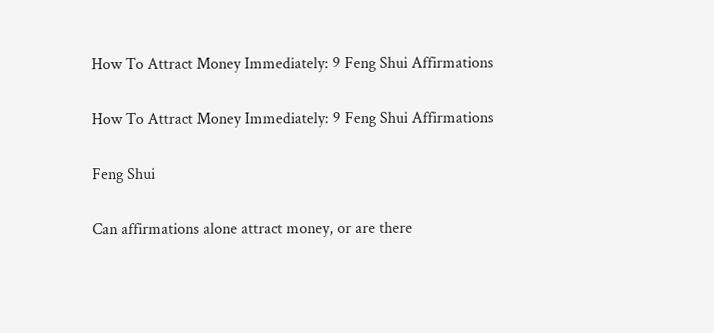How To Attract Money Immediately: 9 Feng Shui Affirmations

How To Attract Money Immediately: 9 Feng Shui Affirmations

Feng Shui

Can affirmations alone attract money, or are there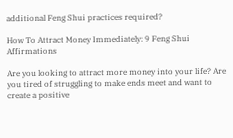additional Feng Shui practices required?

How To Attract Money Immediately: 9 Feng Shui Affirmations

Are you looking to attract more money into your life? Are you tired of struggling to make ends meet and want to create a positive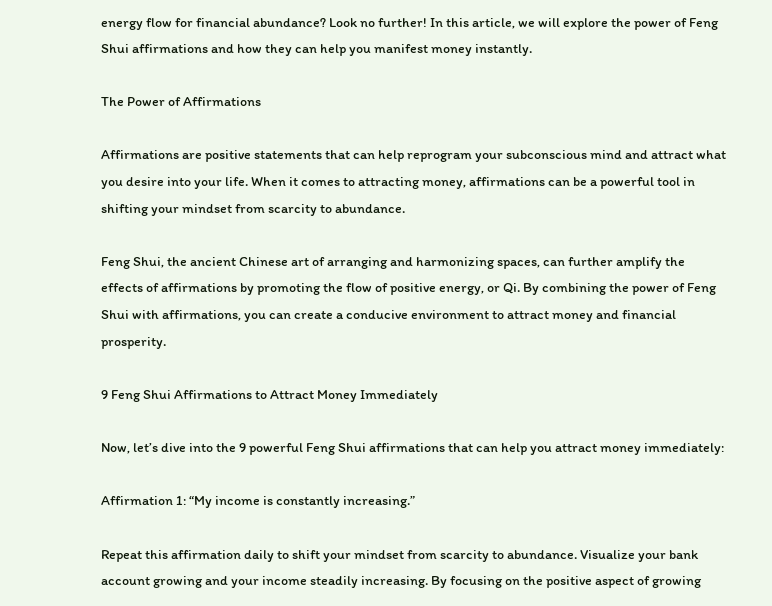energy flow for financial abundance? Look no further! In this article, we will explore the power of Feng Shui affirmations and how they can help you manifest money instantly.

The Power of Affirmations

Affirmations are positive statements that can help reprogram your subconscious mind and attract what you desire into your life. When it comes to attracting money, affirmations can be a powerful tool in shifting your mindset from scarcity to abundance.

Feng Shui, the ancient Chinese art of arranging and harmonizing spaces, can further amplify the effects of affirmations by promoting the flow of positive energy, or Qi. By combining the power of Feng Shui with affirmations, you can create a conducive environment to attract money and financial prosperity.

9 Feng Shui Affirmations to Attract Money Immediately

Now, let’s dive into the 9 powerful Feng Shui affirmations that can help you attract money immediately:

Affirmation 1: “My income is constantly increasing.”

Repeat this affirmation daily to shift your mindset from scarcity to abundance. Visualize your bank account growing and your income steadily increasing. By focusing on the positive aspect of growing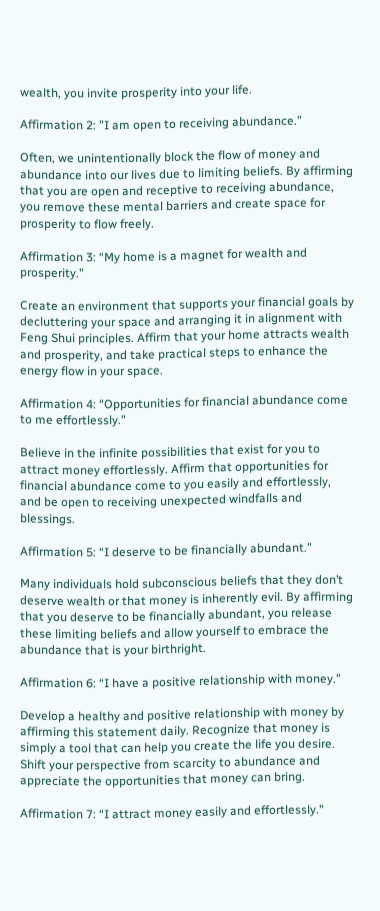wealth, you invite prosperity into your life.

Affirmation 2: ”I am open to receiving abundance.”

Often, we unintentionally block the flow of money and abundance into our lives due to limiting beliefs. By affirming that you are open and receptive to receiving abundance, you remove these mental barriers and create space for prosperity to flow freely.

Affirmation 3: “My home is a magnet for wealth and prosperity.”

Create an environment that supports your financial goals by decluttering your space and arranging it in alignment with Feng Shui principles. Affirm that your home attracts wealth and prosperity, and take practical steps to enhance the energy flow in your space.

Affirmation 4: “Opportunities for financial abundance come to me effortlessly.”

Believe in the infinite possibilities that exist for you to attract money effortlessly. Affirm that opportunities for financial abundance come to you easily and effortlessly, and be open to receiving unexpected windfalls and blessings.

Affirmation 5: “I deserve to be financially abundant.”

Many individuals hold subconscious beliefs that they don’t deserve wealth or that money is inherently evil. By affirming that you deserve to be financially abundant, you release these limiting beliefs and allow yourself to embrace the abundance that is your birthright.

Affirmation 6: “I have a positive relationship with money.”

Develop a healthy and positive relationship with money by affirming this statement daily. Recognize that money is simply a tool that can help you create the life you desire. Shift your perspective from scarcity to abundance and appreciate the opportunities that money can bring.

Affirmation 7: “I attract money easily and effortlessly.”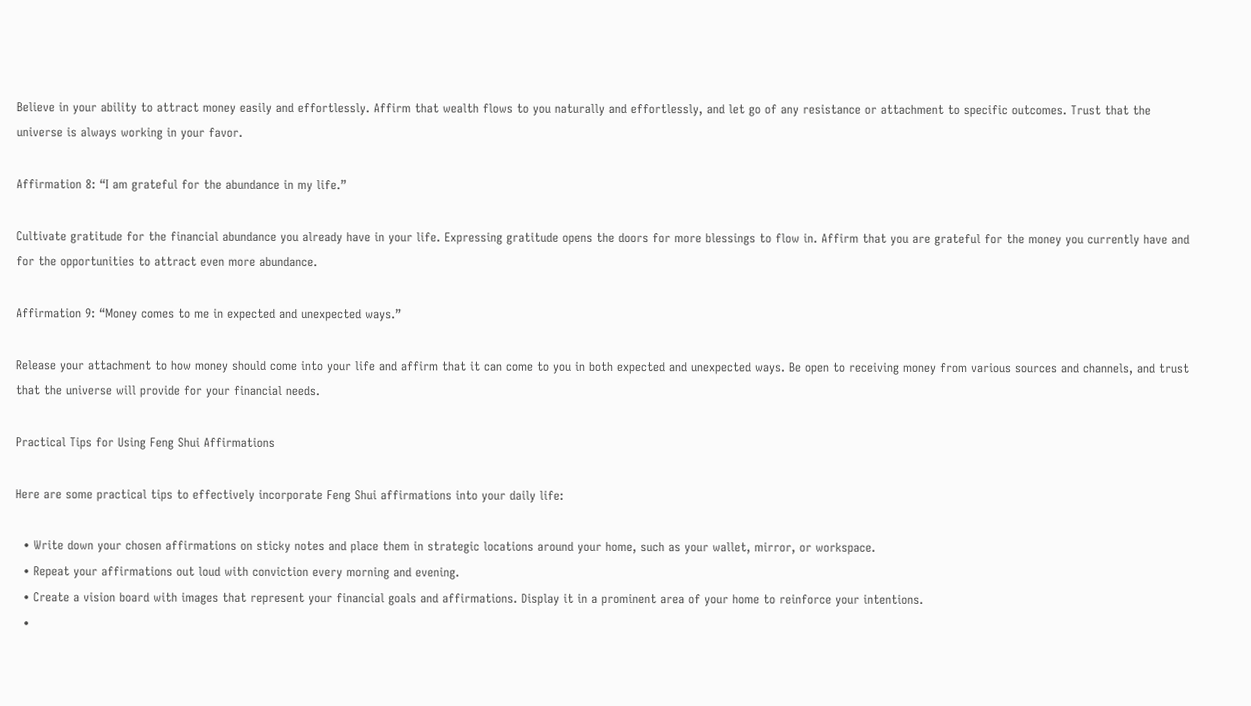Believe in your ability to attract money easily and effortlessly. Affirm that wealth flows to you naturally and effortlessly, and let go of any resistance or attachment to specific outcomes. Trust that the universe is always working in your favor.

Affirmation 8: “I am grateful for the abundance in my life.”

Cultivate gratitude for the financial abundance you already have in your life. Expressing gratitude opens the doors for more blessings to flow in. Affirm that you are grateful for the money you currently have and for the opportunities to attract even more abundance.

Affirmation 9: “Money comes to me in expected and unexpected ways.”

Release your attachment to how money should come into your life and affirm that it can come to you in both expected and unexpected ways. Be open to receiving money from various sources and channels, and trust that the universe will provide for your financial needs.

Practical Tips for Using Feng Shui Affirmations

Here are some practical tips to effectively incorporate Feng Shui affirmations into your daily life:

  • Write down your chosen affirmations on sticky notes and place them in strategic locations around your home, such as your wallet, mirror, or workspace.
  • Repeat your affirmations out loud with conviction every morning and evening.
  • Create a vision board with images that represent your financial goals and affirmations. Display it in a prominent area of your home to reinforce your intentions.
  •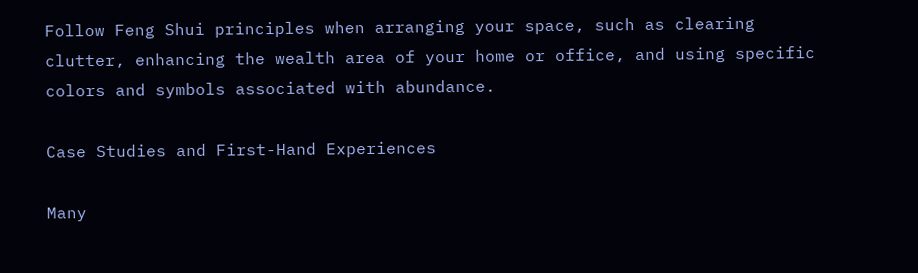Follow Feng Shui principles when arranging your space, such as clearing clutter, enhancing the wealth area of your home or office, and using specific colors and symbols associated with abundance.

Case Studies and First-Hand Experiences

Many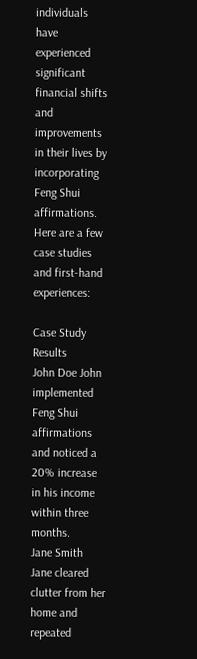individuals have experienced significant financial shifts and improvements in their lives by incorporating Feng Shui affirmations. Here are a few case studies and first-hand experiences:

Case Study Results
John Doe John implemented Feng Shui affirmations and noticed a 20% increase in his income within three months.
Jane Smith Jane cleared clutter from her home and repeated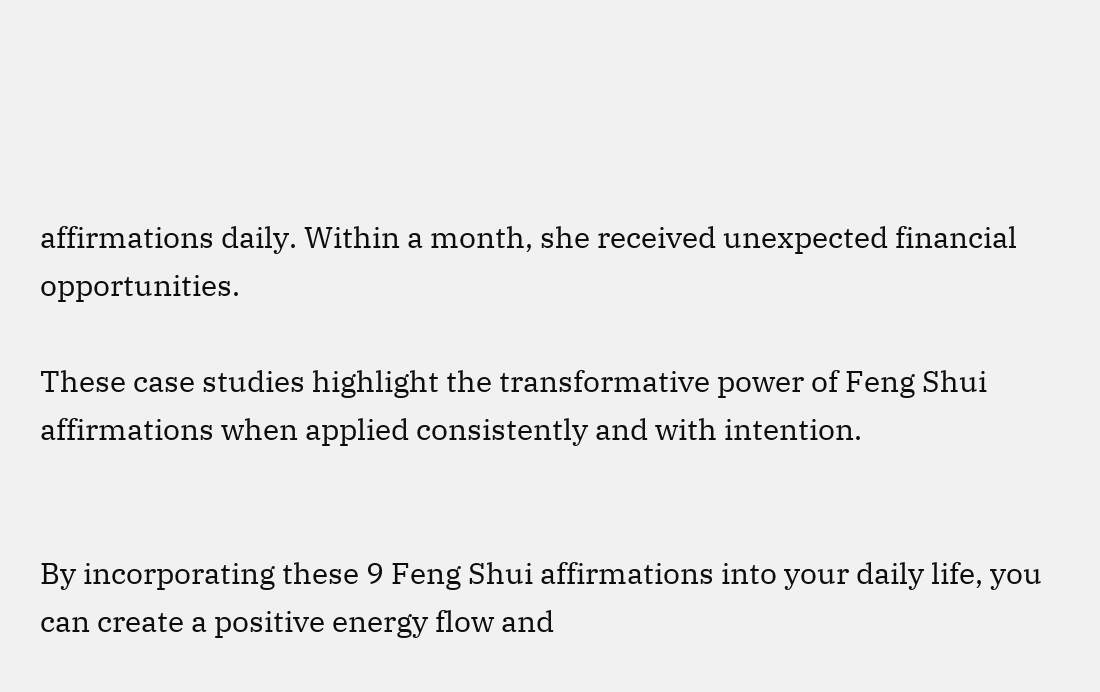affirmations daily. Within a month, she received unexpected financial opportunities.

These case studies highlight the transformative power of Feng Shui affirmations when applied consistently and with intention.


By incorporating these 9 Feng Shui affirmations into your daily life, you can create a positive energy flow and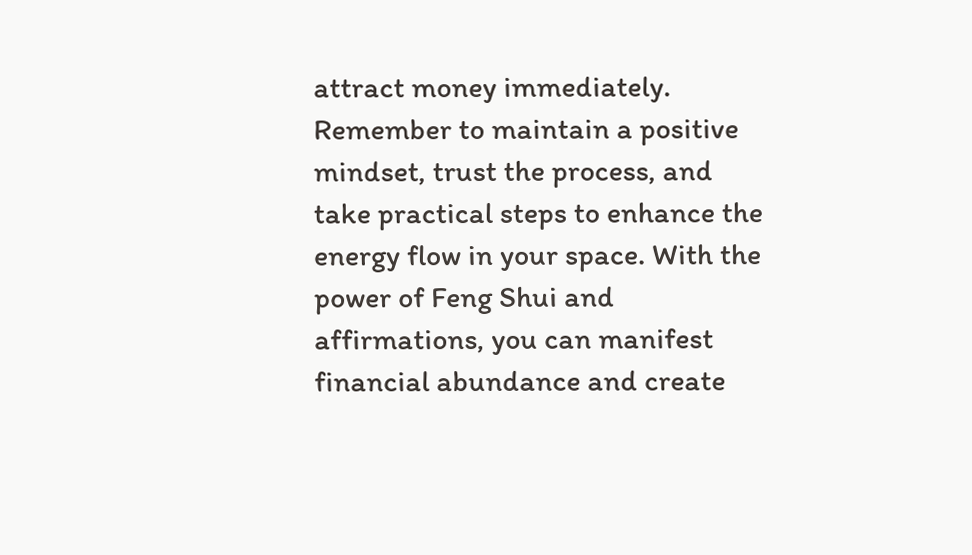attract money immediately. Remember to maintain a positive mindset, trust the process, and take practical steps to enhance the energy flow in your space. With the power of Feng Shui and affirmations, you can manifest financial abundance and create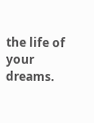the life of your dreams.